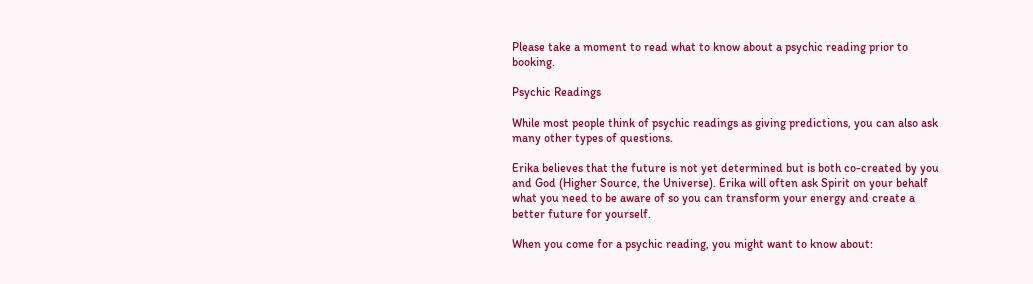Please take a moment to read what to know about a psychic reading prior to booking.

Psychic Readings

While most people think of psychic readings as giving predictions, you can also ask many other types of questions.

Erika believes that the future is not yet determined but is both co-created by you and God (Higher Source, the Universe). Erika will often ask Spirit on your behalf what you need to be aware of so you can transform your energy and create a better future for yourself.

When you come for a psychic reading, you might want to know about: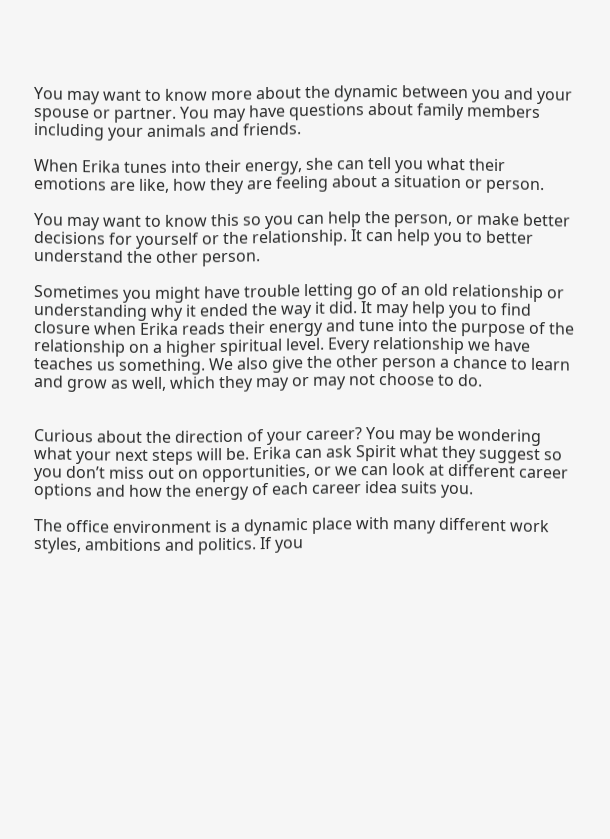You may want to know more about the dynamic between you and your spouse or partner. You may have questions about family members including your animals and friends.

When Erika tunes into their energy, she can tell you what their emotions are like, how they are feeling about a situation or person.

You may want to know this so you can help the person, or make better decisions for yourself or the relationship. It can help you to better understand the other person.

Sometimes you might have trouble letting go of an old relationship or understanding why it ended the way it did. It may help you to find closure when Erika reads their energy and tune into the purpose of the relationship on a higher spiritual level. Every relationship we have teaches us something. We also give the other person a chance to learn and grow as well, which they may or may not choose to do.


Curious about the direction of your career? You may be wondering what your next steps will be. Erika can ask Spirit what they suggest so you don’t miss out on opportunities, or we can look at different career options and how the energy of each career idea suits you.

The office environment is a dynamic place with many different work styles, ambitions and politics. If you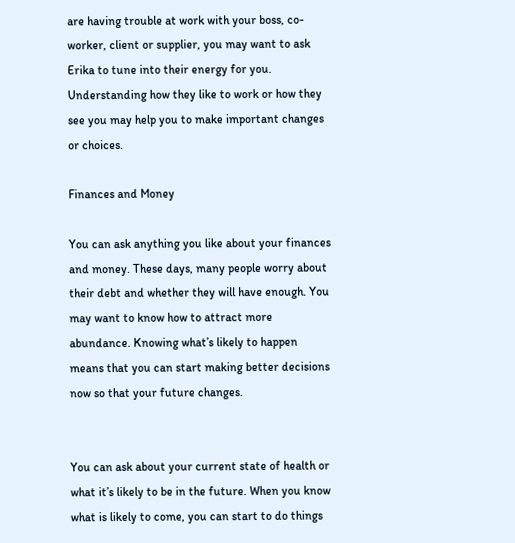are having trouble at work with your boss, co-worker, client or supplier, you may want to ask Erika to tune into their energy for you. Understanding how they like to work or how they see you may help you to make important changes or choices.

Finances and Money

You can ask anything you like about your finances and money. These days, many people worry about their debt and whether they will have enough. You may want to know how to attract more abundance. Knowing what’s likely to happen means that you can start making better decisions now so that your future changes.


You can ask about your current state of health or what it’s likely to be in the future. When you know what is likely to come, you can start to do things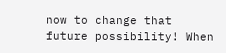now to change that future possibility! When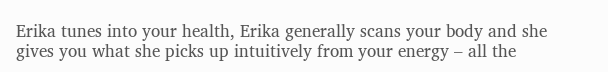Erika tunes into your health, Erika generally scans your body and she gives you what she picks up intuitively from your energy – all the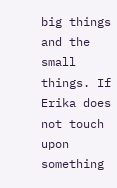big things and the small things. If Erika does not touch upon something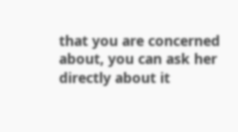that you are concerned about, you can ask her directly about it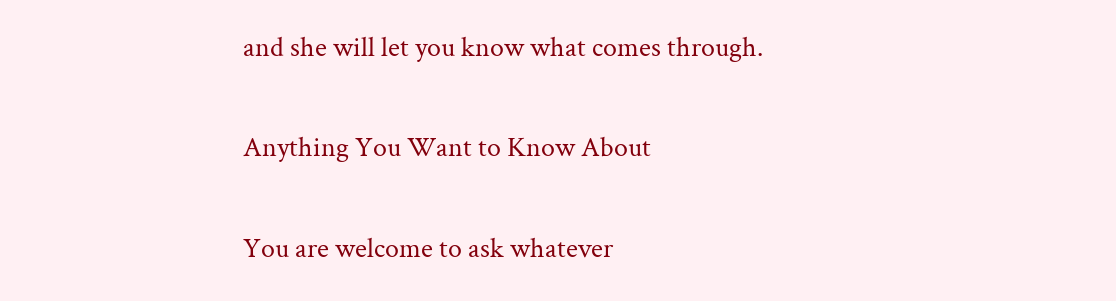and she will let you know what comes through.

Anything You Want to Know About

You are welcome to ask whatever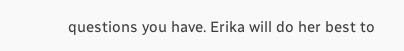questions you have. Erika will do her best to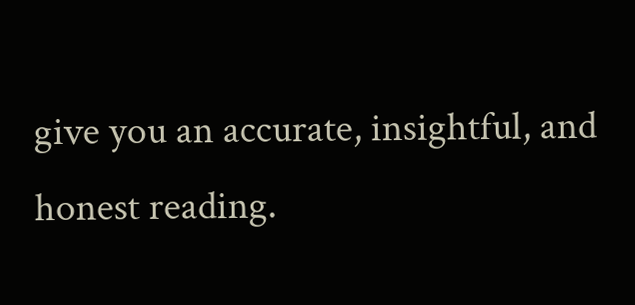give you an accurate, insightful, and honest reading.